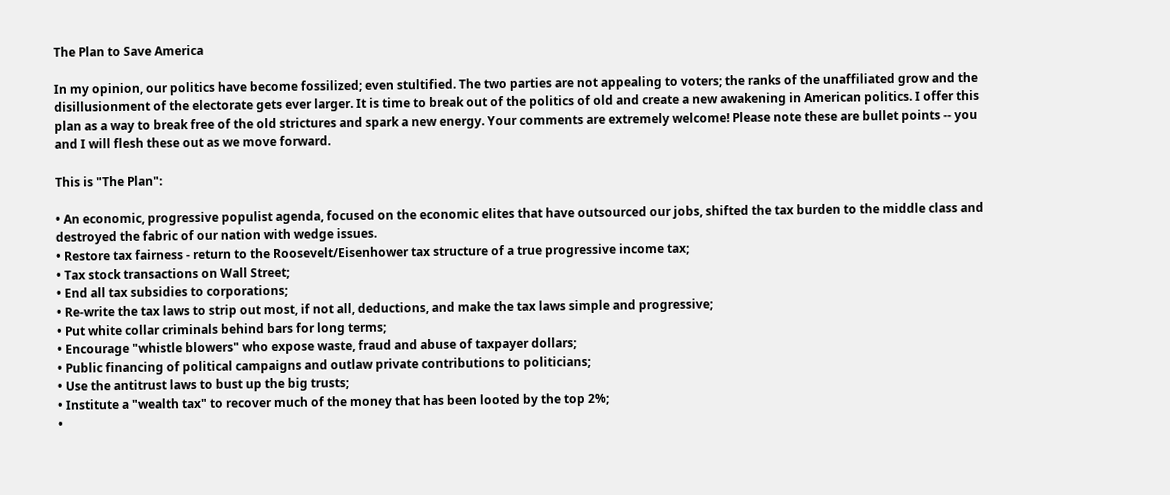The Plan to Save America

In my opinion, our politics have become fossilized; even stultified. The two parties are not appealing to voters; the ranks of the unaffiliated grow and the disillusionment of the electorate gets ever larger. It is time to break out of the politics of old and create a new awakening in American politics. I offer this plan as a way to break free of the old strictures and spark a new energy. Your comments are extremely welcome! Please note these are bullet points -- you and I will flesh these out as we move forward.

This is "The Plan":

• An economic, progressive populist agenda, focused on the economic elites that have outsourced our jobs, shifted the tax burden to the middle class and destroyed the fabric of our nation with wedge issues.
• Restore tax fairness - return to the Roosevelt/Eisenhower tax structure of a true progressive income tax;
• Tax stock transactions on Wall Street;
• End all tax subsidies to corporations;
• Re-write the tax laws to strip out most, if not all, deductions, and make the tax laws simple and progressive;
• Put white collar criminals behind bars for long terms;
• Encourage "whistle blowers" who expose waste, fraud and abuse of taxpayer dollars;
• Public financing of political campaigns and outlaw private contributions to politicians;
• Use the antitrust laws to bust up the big trusts;
• Institute a "wealth tax" to recover much of the money that has been looted by the top 2%;
•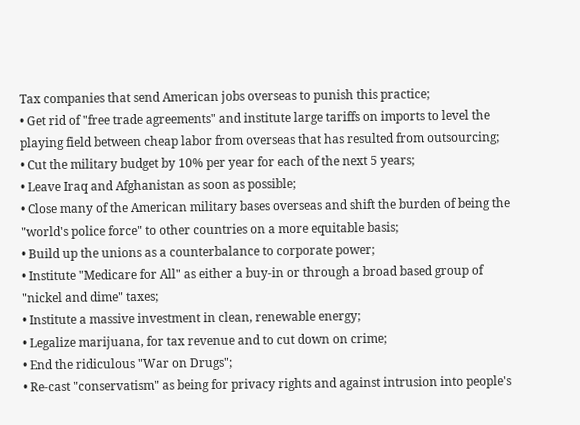Tax companies that send American jobs overseas to punish this practice;
• Get rid of "free trade agreements" and institute large tariffs on imports to level the playing field between cheap labor from overseas that has resulted from outsourcing;
• Cut the military budget by 10% per year for each of the next 5 years;
• Leave Iraq and Afghanistan as soon as possible;
• Close many of the American military bases overseas and shift the burden of being the "world's police force" to other countries on a more equitable basis;
• Build up the unions as a counterbalance to corporate power;
• Institute "Medicare for All" as either a buy-in or through a broad based group of "nickel and dime" taxes;
• Institute a massive investment in clean, renewable energy;
• Legalize marijuana, for tax revenue and to cut down on crime;
• End the ridiculous "War on Drugs";
• Re-cast "conservatism" as being for privacy rights and against intrusion into people's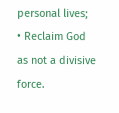personal lives;
• Reclaim God as not a divisive force.